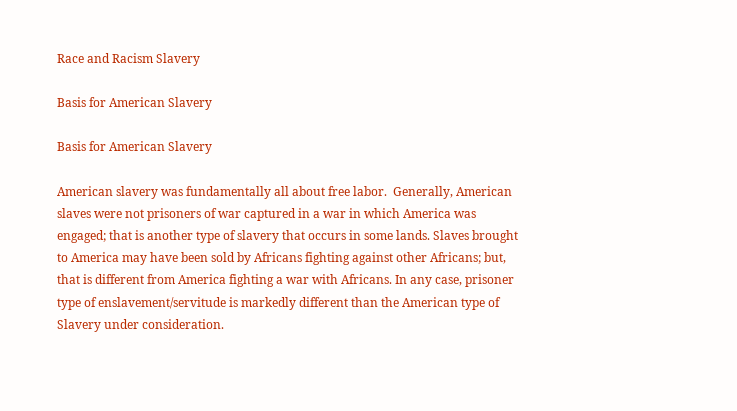Race and Racism Slavery

Basis for American Slavery

Basis for American Slavery

American slavery was fundamentally all about free labor.  Generally, American slaves were not prisoners of war captured in a war in which America was engaged; that is another type of slavery that occurs in some lands. Slaves brought to America may have been sold by Africans fighting against other Africans; but, that is different from America fighting a war with Africans. In any case, prisoner type of enslavement/servitude is markedly different than the American type of Slavery under consideration.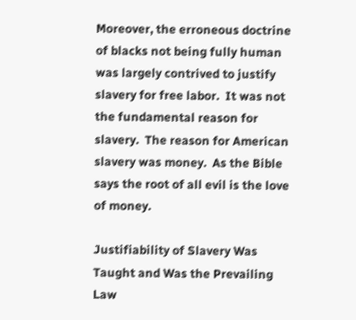Moreover, the erroneous doctrine of blacks not being fully human was largely contrived to justify slavery for free labor.  It was not the fundamental reason for slavery.  The reason for American slavery was money.  As the Bible says the root of all evil is the love of money.

Justifiability of Slavery Was Taught and Was the Prevailing Law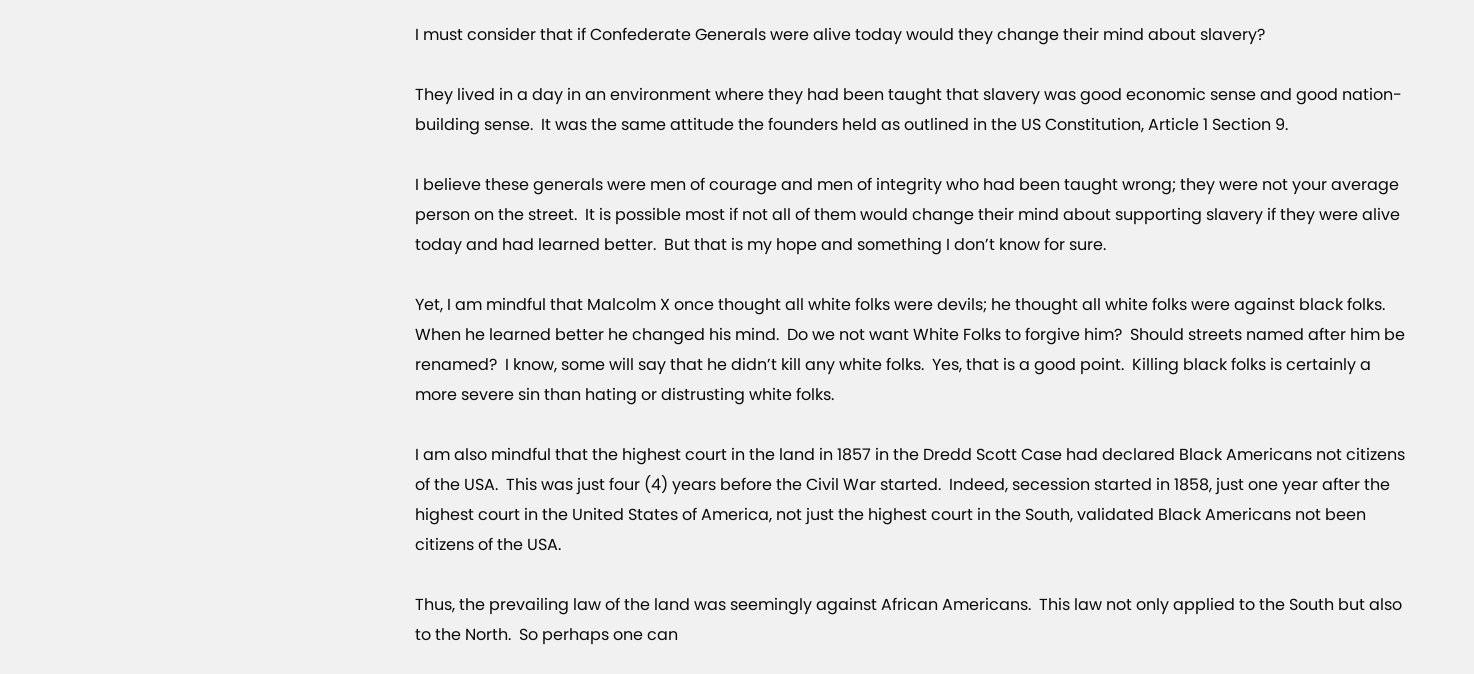I must consider that if Confederate Generals were alive today would they change their mind about slavery?

They lived in a day in an environment where they had been taught that slavery was good economic sense and good nation-building sense.  It was the same attitude the founders held as outlined in the US Constitution, Article 1 Section 9.

I believe these generals were men of courage and men of integrity who had been taught wrong; they were not your average person on the street.  It is possible most if not all of them would change their mind about supporting slavery if they were alive today and had learned better.  But that is my hope and something I don’t know for sure.

Yet, I am mindful that Malcolm X once thought all white folks were devils; he thought all white folks were against black folks.  When he learned better he changed his mind.  Do we not want White Folks to forgive him?  Should streets named after him be renamed?  I know, some will say that he didn’t kill any white folks.  Yes, that is a good point.  Killing black folks is certainly a more severe sin than hating or distrusting white folks.

I am also mindful that the highest court in the land in 1857 in the Dredd Scott Case had declared Black Americans not citizens of the USA.  This was just four (4) years before the Civil War started.  Indeed, secession started in 1858, just one year after the highest court in the United States of America, not just the highest court in the South, validated Black Americans not been citizens of the USA.

Thus, the prevailing law of the land was seemingly against African Americans.  This law not only applied to the South but also to the North.  So perhaps one can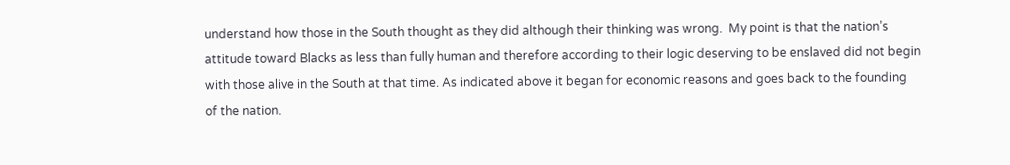understand how those in the South thought as they did although their thinking was wrong.  My point is that the nation’s attitude toward Blacks as less than fully human and therefore according to their logic deserving to be enslaved did not begin with those alive in the South at that time. As indicated above it began for economic reasons and goes back to the founding of the nation.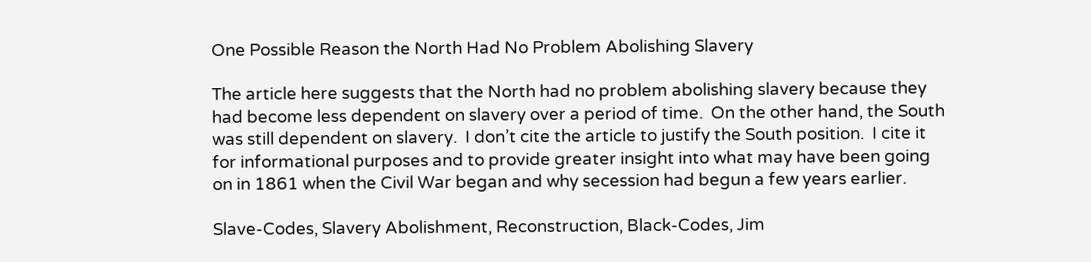One Possible Reason the North Had No Problem Abolishing Slavery

The article here suggests that the North had no problem abolishing slavery because they had become less dependent on slavery over a period of time.  On the other hand, the South was still dependent on slavery.  I don’t cite the article to justify the South position.  I cite it for informational purposes and to provide greater insight into what may have been going on in 1861 when the Civil War began and why secession had begun a few years earlier.

Slave-Codes, Slavery Abolishment, Reconstruction, Black-Codes, Jim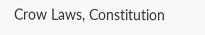Crow Laws, Constitution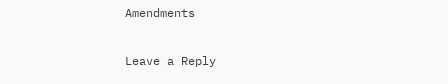Amendments

Leave a Reply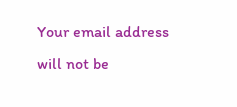Your email address will not be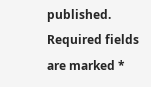published. Required fields are marked *